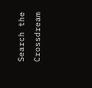Search the Crossdream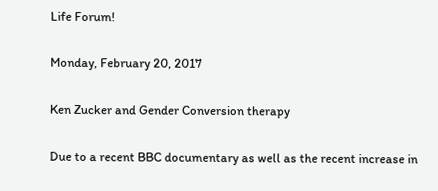Life Forum!

Monday, February 20, 2017

Ken Zucker and Gender Conversion therapy

Due to a recent BBC documentary as well as the recent increase in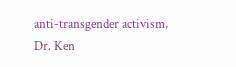anti-transgender activism, Dr. Ken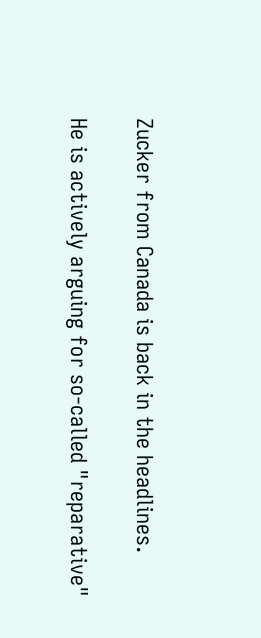Zucker from Canada is back in the headlines.

He is actively arguing for so-called "reparative"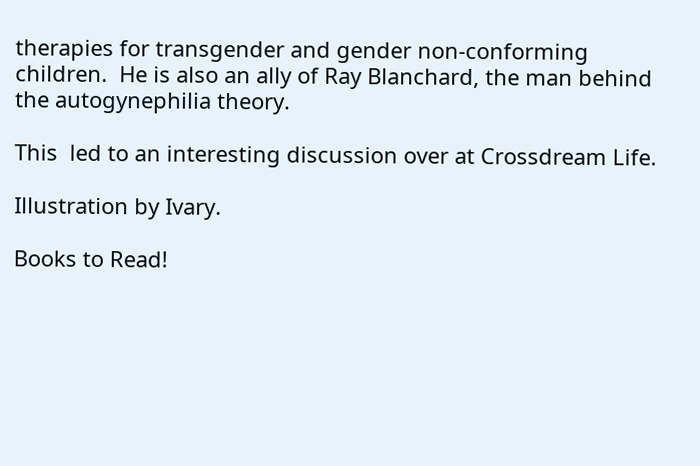therapies for transgender and gender non-conforming children.  He is also an ally of Ray Blanchard, the man behind the autogynephilia theory.

This  led to an interesting discussion over at Crossdream Life.

Illustration by Ivary.

Books to Read!